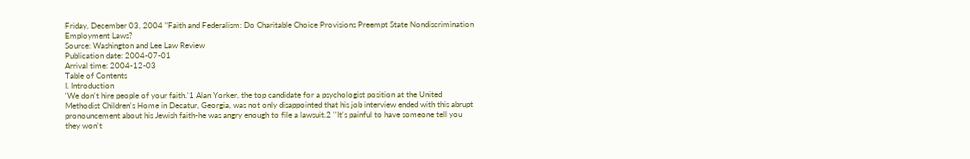Friday, December 03, 2004 "Faith and Federalism: Do Charitable Choice Provisions Preempt State Nondiscrimination Employment Laws?
Source: Washington and Lee Law Review
Publication date: 2004-07-01
Arrival time: 2004-12-03
Table of Contents
I. Introduction
'We don't hire people of your faith.'1 Alan Yorker, the top candidate for a psychologist position at the United Methodist Children's Home in Decatur, Georgia, was not only disappointed that his job interview ended with this abrupt pronouncement about his Jewish faith-he was angry enough to file a lawsuit.2 ''It's painful to have someone tell you they won't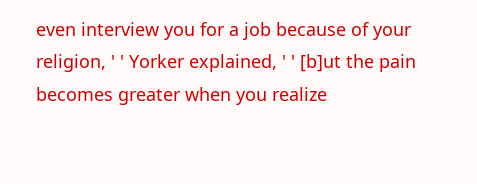even interview you for a job because of your religion, ' ' Yorker explained, ' ' [b]ut the pain becomes greater when you realize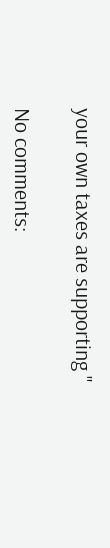your own taxes are supporting "

No comments: